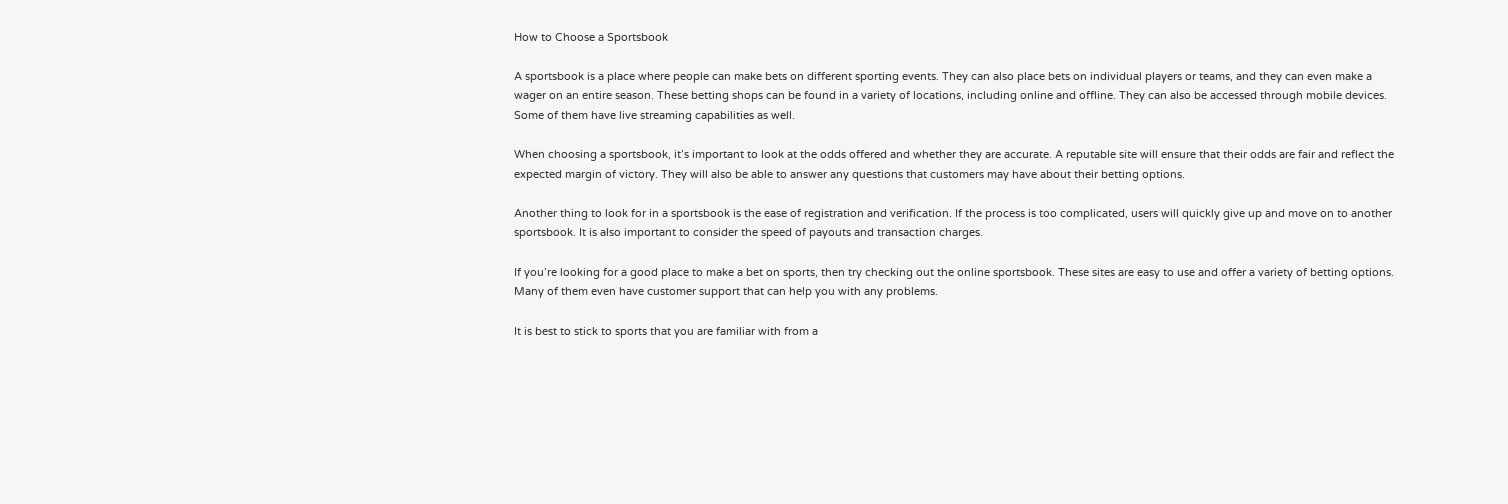How to Choose a Sportsbook

A sportsbook is a place where people can make bets on different sporting events. They can also place bets on individual players or teams, and they can even make a wager on an entire season. These betting shops can be found in a variety of locations, including online and offline. They can also be accessed through mobile devices. Some of them have live streaming capabilities as well.

When choosing a sportsbook, it’s important to look at the odds offered and whether they are accurate. A reputable site will ensure that their odds are fair and reflect the expected margin of victory. They will also be able to answer any questions that customers may have about their betting options.

Another thing to look for in a sportsbook is the ease of registration and verification. If the process is too complicated, users will quickly give up and move on to another sportsbook. It is also important to consider the speed of payouts and transaction charges.

If you’re looking for a good place to make a bet on sports, then try checking out the online sportsbook. These sites are easy to use and offer a variety of betting options. Many of them even have customer support that can help you with any problems.

It is best to stick to sports that you are familiar with from a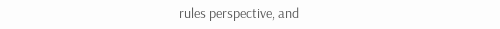rules perspective, and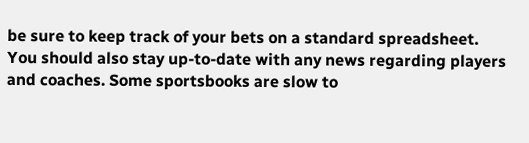be sure to keep track of your bets on a standard spreadsheet. You should also stay up-to-date with any news regarding players and coaches. Some sportsbooks are slow to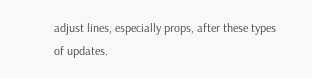adjust lines, especially props, after these types of updates.